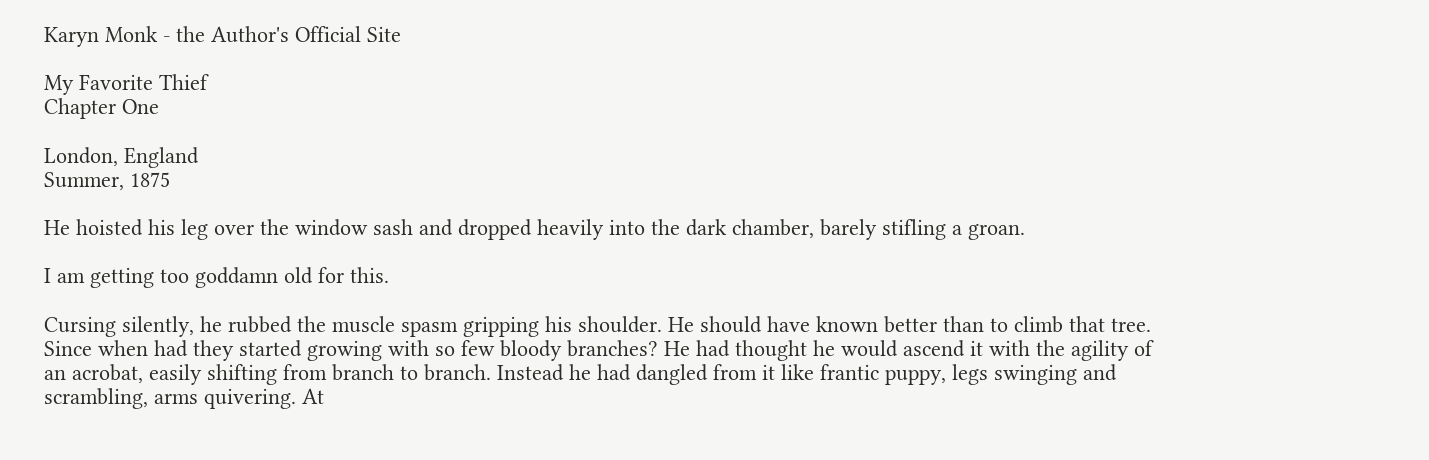Karyn Monk - the Author's Official Site

My Favorite Thief
Chapter One

London, England
Summer, 1875

He hoisted his leg over the window sash and dropped heavily into the dark chamber, barely stifling a groan.

I am getting too goddamn old for this.

Cursing silently, he rubbed the muscle spasm gripping his shoulder. He should have known better than to climb that tree. Since when had they started growing with so few bloody branches? He had thought he would ascend it with the agility of an acrobat, easily shifting from branch to branch. Instead he had dangled from it like frantic puppy, legs swinging and scrambling, arms quivering. At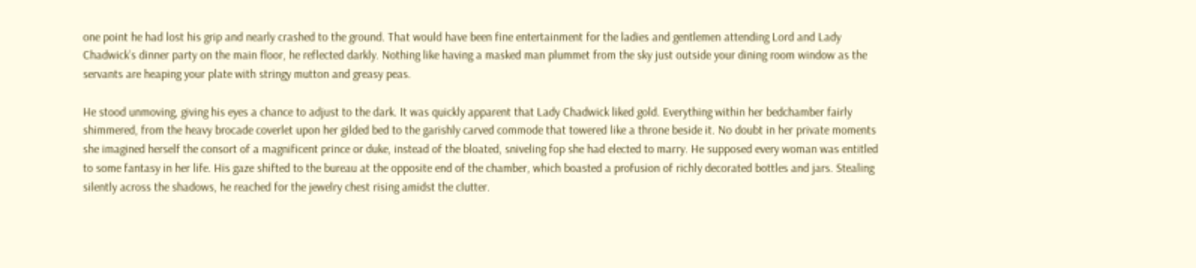one point he had lost his grip and nearly crashed to the ground. That would have been fine entertainment for the ladies and gentlemen attending Lord and Lady Chadwick’s dinner party on the main floor, he reflected darkly. Nothing like having a masked man plummet from the sky just outside your dining room window as the servants are heaping your plate with stringy mutton and greasy peas.

He stood unmoving, giving his eyes a chance to adjust to the dark. It was quickly apparent that Lady Chadwick liked gold. Everything within her bedchamber fairly shimmered, from the heavy brocade coverlet upon her gilded bed to the garishly carved commode that towered like a throne beside it. No doubt in her private moments she imagined herself the consort of a magnificent prince or duke, instead of the bloated, sniveling fop she had elected to marry. He supposed every woman was entitled to some fantasy in her life. His gaze shifted to the bureau at the opposite end of the chamber, which boasted a profusion of richly decorated bottles and jars. Stealing silently across the shadows, he reached for the jewelry chest rising amidst the clutter.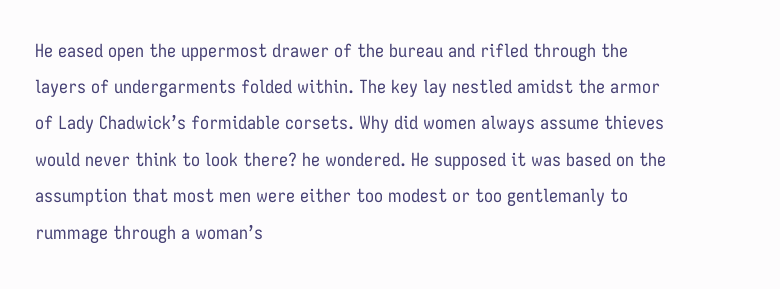He eased open the uppermost drawer of the bureau and rifled through the layers of undergarments folded within. The key lay nestled amidst the armor of Lady Chadwick’s formidable corsets. Why did women always assume thieves would never think to look there? he wondered. He supposed it was based on the assumption that most men were either too modest or too gentlemanly to rummage through a woman’s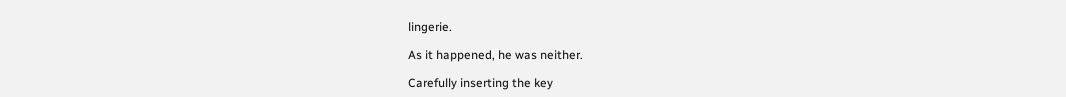lingerie.

As it happened, he was neither.

Carefully inserting the key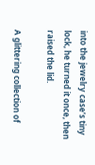into the jewelry case’s tiny lock, he turned it once, then raised the lid.

A glittering collection of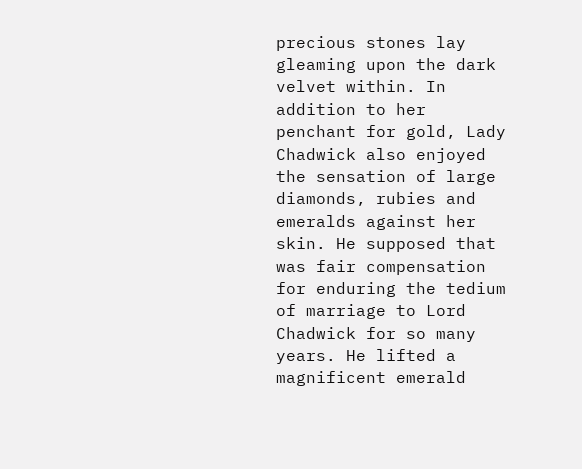precious stones lay gleaming upon the dark velvet within. In addition to her penchant for gold, Lady Chadwick also enjoyed the sensation of large diamonds, rubies and emeralds against her skin. He supposed that was fair compensation for enduring the tedium of marriage to Lord Chadwick for so many years. He lifted a magnificent emerald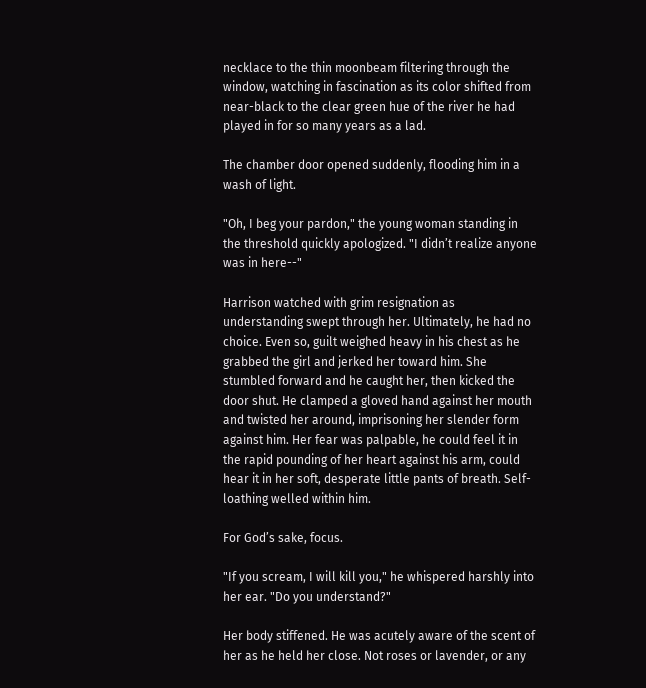necklace to the thin moonbeam filtering through the window, watching in fascination as its color shifted from near-black to the clear green hue of the river he had played in for so many years as a lad.

The chamber door opened suddenly, flooding him in a wash of light.

"Oh, I beg your pardon," the young woman standing in the threshold quickly apologized. "I didn’t realize anyone was in here--"

Harrison watched with grim resignation as understanding swept through her. Ultimately, he had no choice. Even so, guilt weighed heavy in his chest as he grabbed the girl and jerked her toward him. She stumbled forward and he caught her, then kicked the door shut. He clamped a gloved hand against her mouth and twisted her around, imprisoning her slender form against him. Her fear was palpable, he could feel it in the rapid pounding of her heart against his arm, could hear it in her soft, desperate little pants of breath. Self-loathing welled within him.

For God’s sake, focus.

"If you scream, I will kill you," he whispered harshly into her ear. "Do you understand?"

Her body stiffened. He was acutely aware of the scent of her as he held her close. Not roses or lavender, or any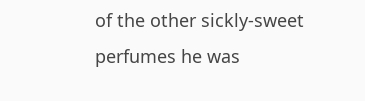of the other sickly-sweet perfumes he was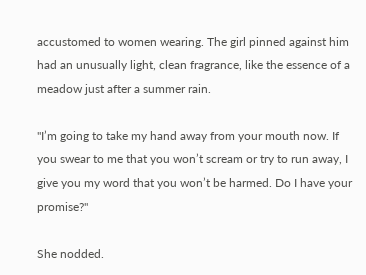accustomed to women wearing. The girl pinned against him had an unusually light, clean fragrance, like the essence of a meadow just after a summer rain.

"I’m going to take my hand away from your mouth now. If you swear to me that you won’t scream or try to run away, I give you my word that you won’t be harmed. Do I have your promise?"

She nodded.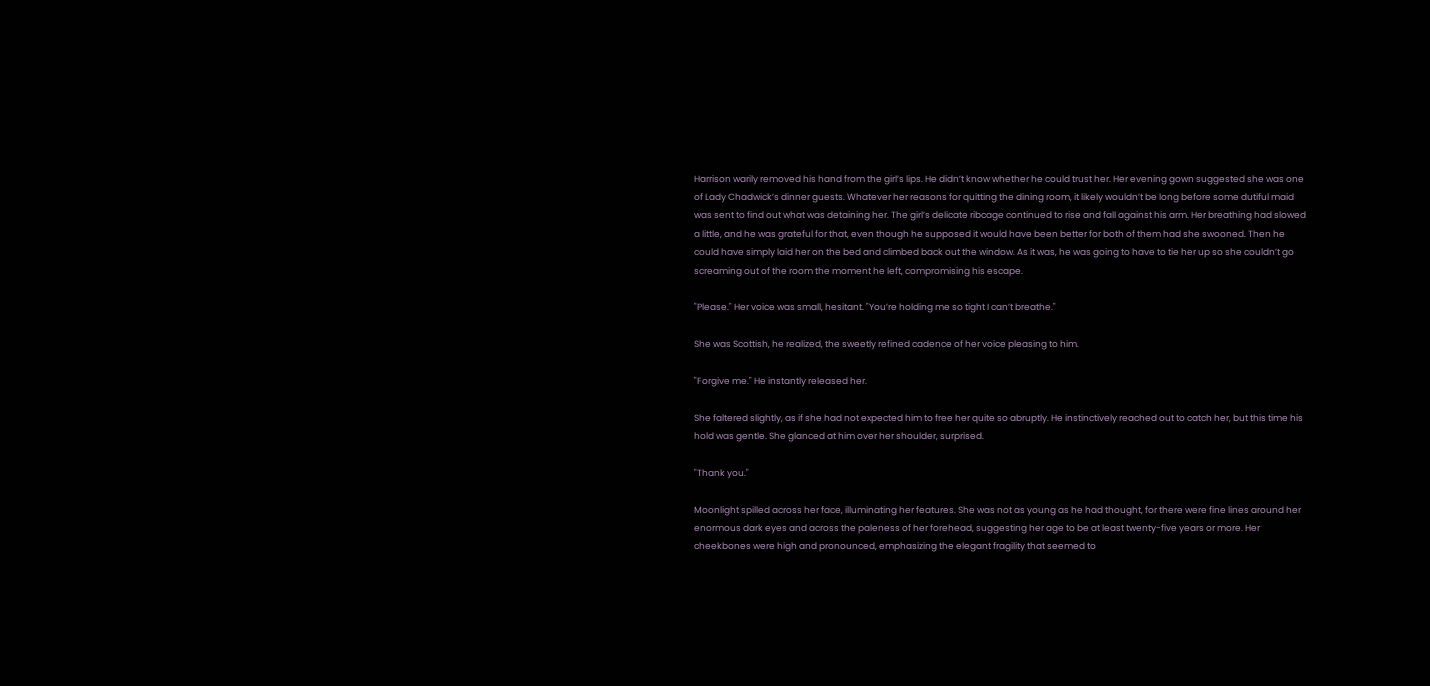Harrison warily removed his hand from the girl’s lips. He didn’t know whether he could trust her. Her evening gown suggested she was one of Lady Chadwick’s dinner guests. Whatever her reasons for quitting the dining room, it likely wouldn’t be long before some dutiful maid was sent to find out what was detaining her. The girl’s delicate ribcage continued to rise and fall against his arm. Her breathing had slowed a little, and he was grateful for that, even though he supposed it would have been better for both of them had she swooned. Then he could have simply laid her on the bed and climbed back out the window. As it was, he was going to have to tie her up so she couldn’t go screaming out of the room the moment he left, compromising his escape.

"Please." Her voice was small, hesitant. "You’re holding me so tight I can’t breathe."

She was Scottish, he realized, the sweetly refined cadence of her voice pleasing to him.

"Forgive me." He instantly released her.

She faltered slightly, as if she had not expected him to free her quite so abruptly. He instinctively reached out to catch her, but this time his hold was gentle. She glanced at him over her shoulder, surprised.

"Thank you."

Moonlight spilled across her face, illuminating her features. She was not as young as he had thought, for there were fine lines around her enormous dark eyes and across the paleness of her forehead, suggesting her age to be at least twenty-five years or more. Her cheekbones were high and pronounced, emphasizing the elegant fragility that seemed to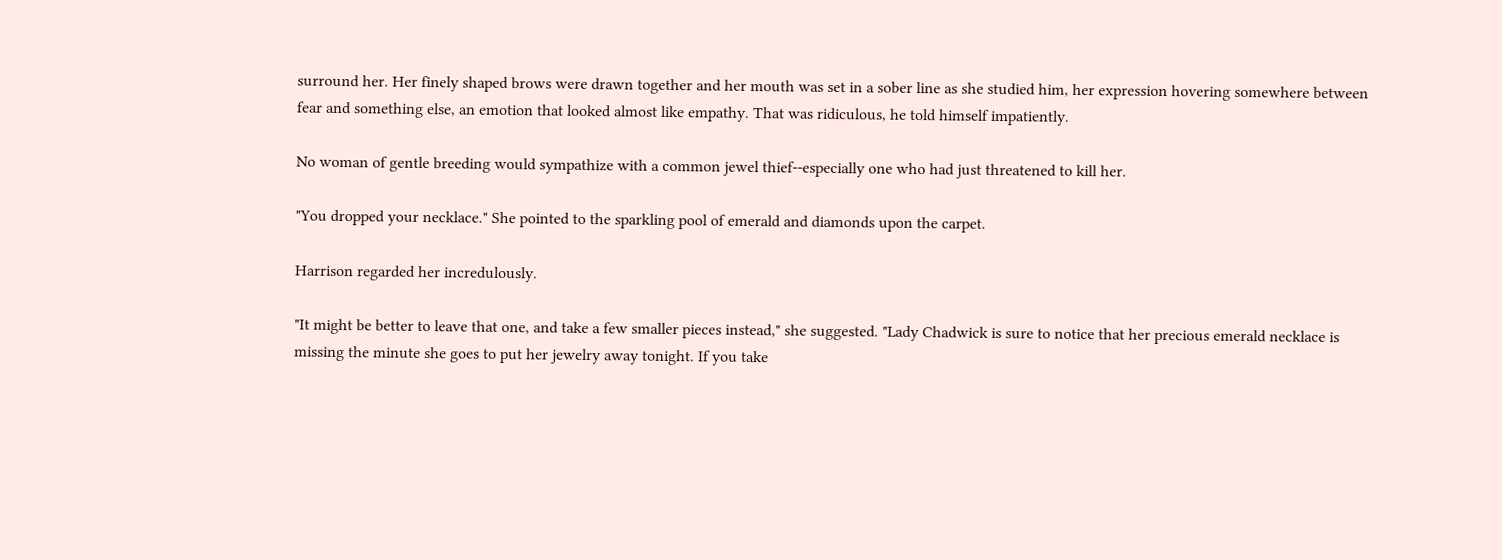surround her. Her finely shaped brows were drawn together and her mouth was set in a sober line as she studied him, her expression hovering somewhere between fear and something else, an emotion that looked almost like empathy. That was ridiculous, he told himself impatiently.

No woman of gentle breeding would sympathize with a common jewel thief--especially one who had just threatened to kill her.

"You dropped your necklace." She pointed to the sparkling pool of emerald and diamonds upon the carpet.

Harrison regarded her incredulously.

"It might be better to leave that one, and take a few smaller pieces instead," she suggested. "Lady Chadwick is sure to notice that her precious emerald necklace is missing the minute she goes to put her jewelry away tonight. If you take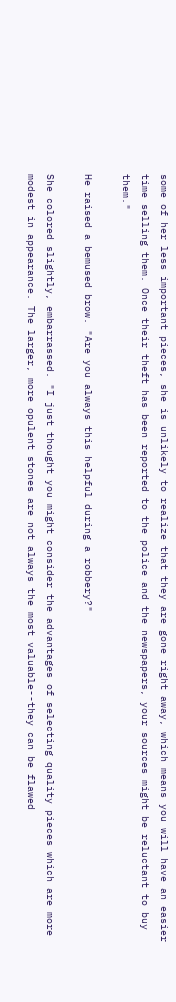some of her less important pieces, she is unlikely to realize that they are gone right away, which means you will have an easier time selling them. Once their theft has been reported to the police and the newspapers, your sources might be reluctant to buy them."

He raised a bemused brow. "Are you always this helpful during a robbery?"

She colored slightly, embarrassed. "I just thought you might consider the advantages of selecting quality pieces which are more modest in appearance. The larger, more opulent stones are not always the most valuable--they can be flawed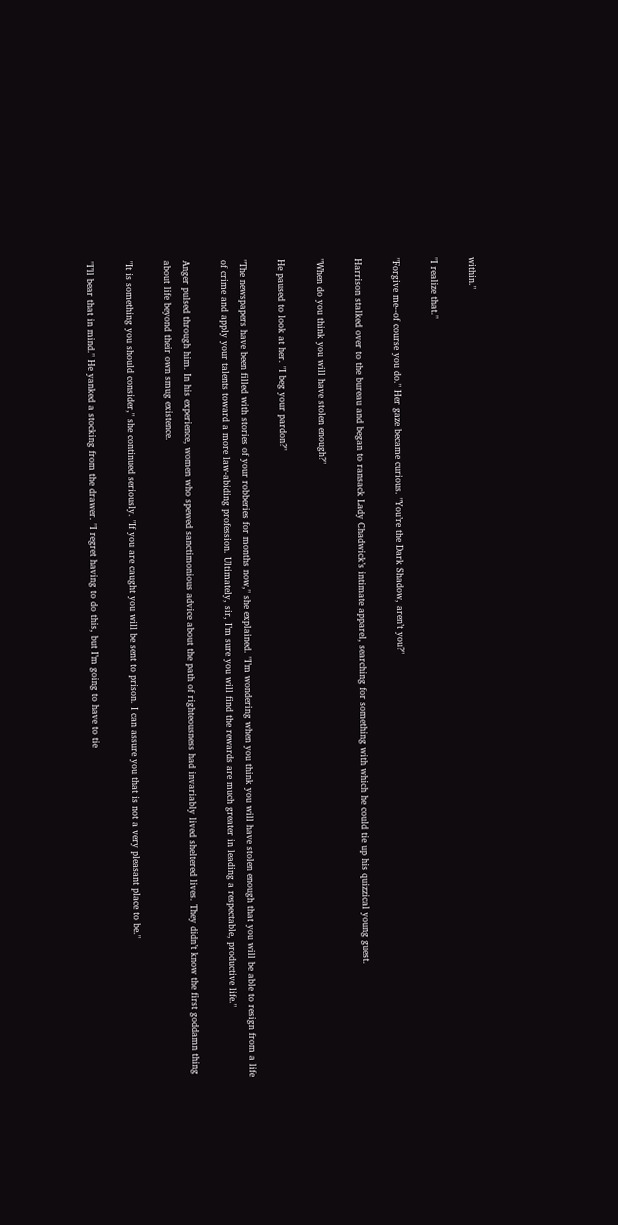within."

"I realize that."

"Forgive me--of course you do." Her gaze became curious. "You’re the Dark Shadow, aren’t you?"

Harrison stalked over to the bureau and began to ransack Lady Chadwick’s intimate apparel, searching for something with which he could tie up his quizzical young guest.

"When do you think you will have stolen enough?"

He paused to look at her. "I beg your pardon?"

"The newspapers have been filled with stories of your robberies for months now," she explained. "I’m wondering when you think you will have stolen enough that you will be able to resign from a life of crime and apply your talents toward a more law-abiding profession. Ultimately, sir, I’m sure you will find the rewards are much greater in leading a respectable, productive life."

Anger pulsed through him. In his experience, women who spewed sanctimonious advice about the path of righteousness had invariably lived sheltered lives. They didn’t know the first goddamn thing about life beyond their own smug existence.

"It is something you should consider," she continued seriously. "If you are caught you will be sent to prison. I can assure you that is not a very pleasant place to be."

"I’ll bear that in mind." He yanked a stocking from the drawer. "I regret having to do this, but I’m going to have to tie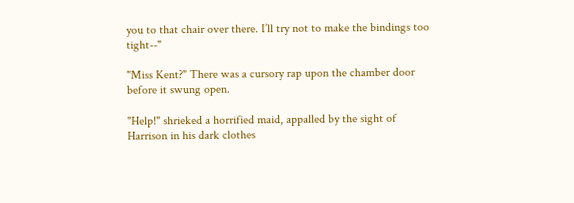you to that chair over there. I’ll try not to make the bindings too tight--"

"Miss Kent?" There was a cursory rap upon the chamber door before it swung open.

"Help!" shrieked a horrified maid, appalled by the sight of Harrison in his dark clothes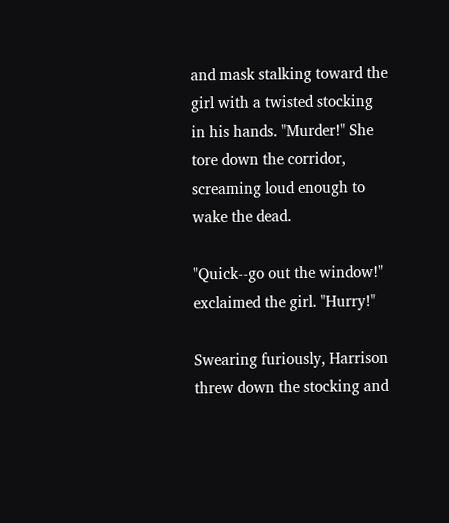and mask stalking toward the girl with a twisted stocking in his hands. "Murder!" She tore down the corridor, screaming loud enough to wake the dead.

"Quick--go out the window!" exclaimed the girl. "Hurry!"

Swearing furiously, Harrison threw down the stocking and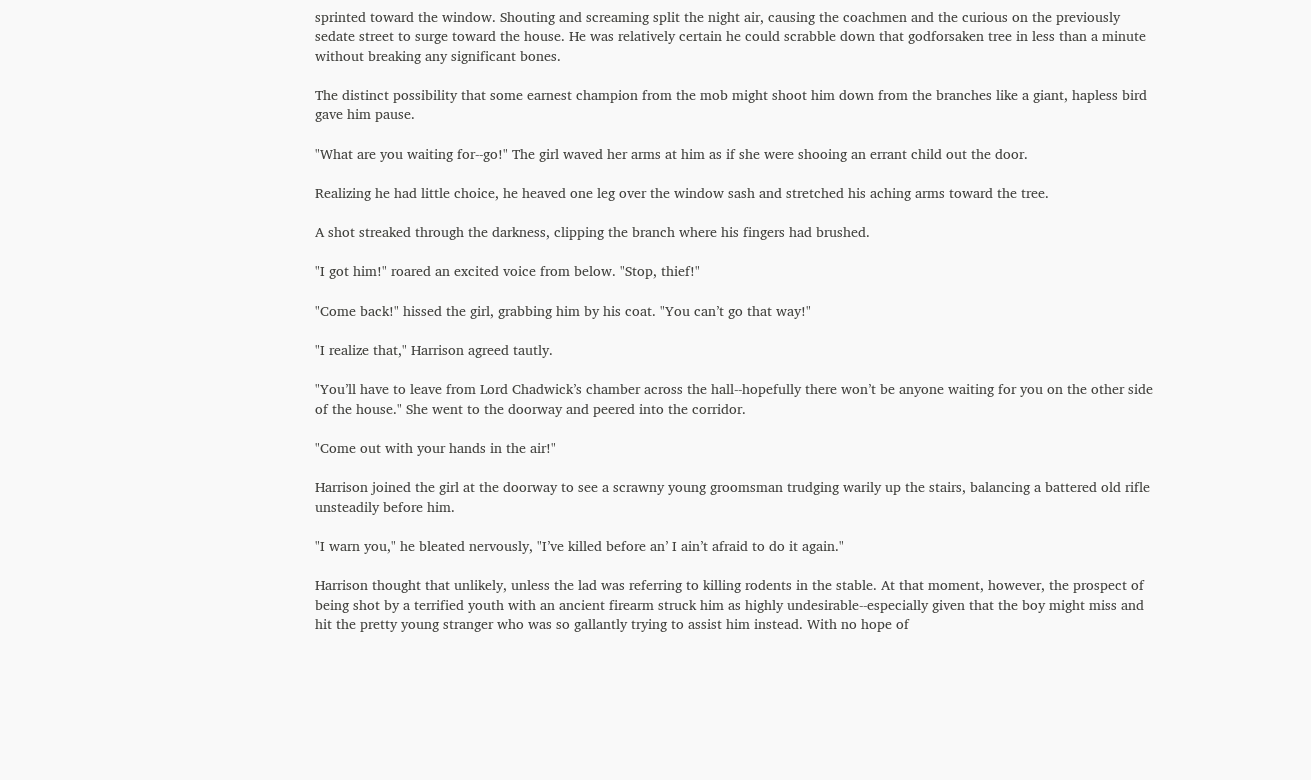sprinted toward the window. Shouting and screaming split the night air, causing the coachmen and the curious on the previously sedate street to surge toward the house. He was relatively certain he could scrabble down that godforsaken tree in less than a minute without breaking any significant bones.

The distinct possibility that some earnest champion from the mob might shoot him down from the branches like a giant, hapless bird gave him pause.

"What are you waiting for--go!" The girl waved her arms at him as if she were shooing an errant child out the door.

Realizing he had little choice, he heaved one leg over the window sash and stretched his aching arms toward the tree.

A shot streaked through the darkness, clipping the branch where his fingers had brushed.

"I got him!" roared an excited voice from below. "Stop, thief!"

"Come back!" hissed the girl, grabbing him by his coat. "You can’t go that way!"

"I realize that," Harrison agreed tautly.

"You’ll have to leave from Lord Chadwick’s chamber across the hall--hopefully there won’t be anyone waiting for you on the other side of the house." She went to the doorway and peered into the corridor.

"Come out with your hands in the air!"

Harrison joined the girl at the doorway to see a scrawny young groomsman trudging warily up the stairs, balancing a battered old rifle unsteadily before him.

"I warn you," he bleated nervously, "I’ve killed before an’ I ain’t afraid to do it again."

Harrison thought that unlikely, unless the lad was referring to killing rodents in the stable. At that moment, however, the prospect of being shot by a terrified youth with an ancient firearm struck him as highly undesirable--especially given that the boy might miss and hit the pretty young stranger who was so gallantly trying to assist him instead. With no hope of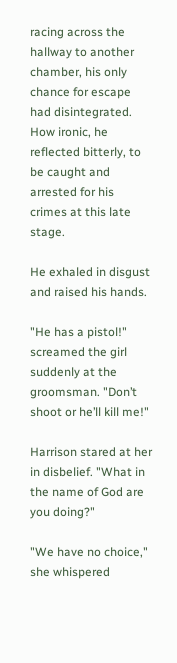racing across the hallway to another chamber, his only chance for escape had disintegrated. How ironic, he reflected bitterly, to be caught and arrested for his crimes at this late stage.

He exhaled in disgust and raised his hands.

"He has a pistol!" screamed the girl suddenly at the groomsman. "Don’t shoot or he’ll kill me!"

Harrison stared at her in disbelief. "What in the name of God are you doing?"

"We have no choice," she whispered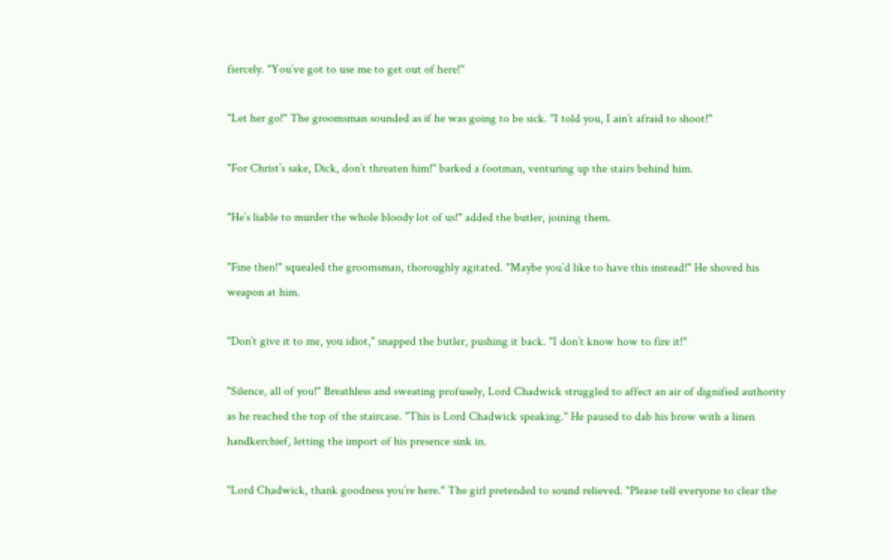fiercely. "You’ve got to use me to get out of here!"

"Let her go!" The groomsman sounded as if he was going to be sick. "I told you, I ain’t afraid to shoot!"

"For Christ’s sake, Dick, don’t threaten him!" barked a footman, venturing up the stairs behind him.

"He’s liable to murder the whole bloody lot of us!" added the butler, joining them.

"Fine then!" squealed the groomsman, thoroughly agitated. "Maybe you’d like to have this instead!" He shoved his weapon at him.

"Don’t give it to me, you idiot," snapped the butler, pushing it back. "I don’t know how to fire it!"

"Silence, all of you!" Breathless and sweating profusely, Lord Chadwick struggled to affect an air of dignified authority as he reached the top of the staircase. "This is Lord Chadwick speaking." He paused to dab his brow with a linen handkerchief, letting the import of his presence sink in.

"Lord Chadwick, thank goodness you’re here." The girl pretended to sound relieved. "Please tell everyone to clear the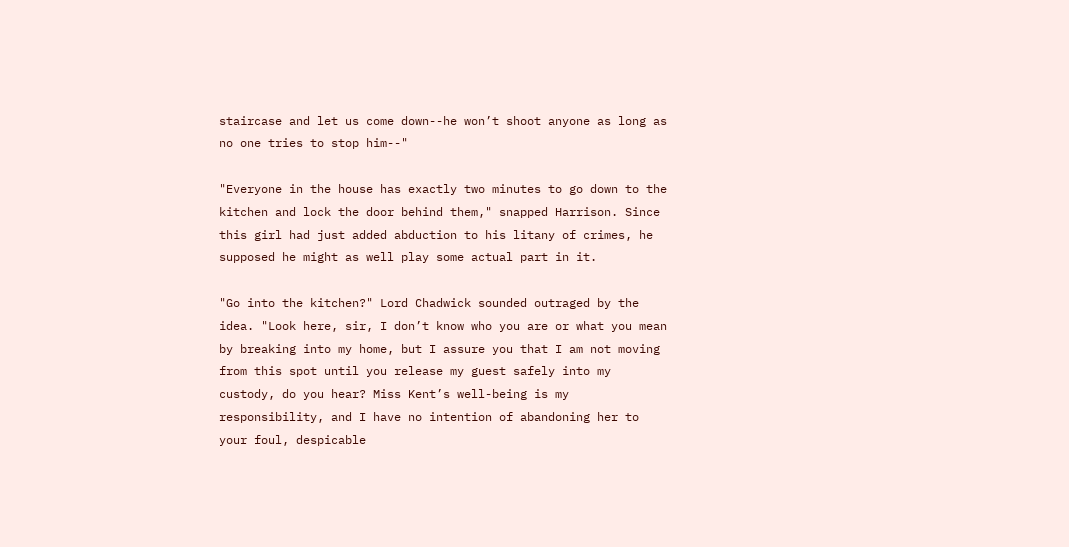staircase and let us come down--he won’t shoot anyone as long as no one tries to stop him--"

"Everyone in the house has exactly two minutes to go down to the kitchen and lock the door behind them," snapped Harrison. Since this girl had just added abduction to his litany of crimes, he supposed he might as well play some actual part in it.

"Go into the kitchen?" Lord Chadwick sounded outraged by the idea. "Look here, sir, I don’t know who you are or what you mean by breaking into my home, but I assure you that I am not moving from this spot until you release my guest safely into my custody, do you hear? Miss Kent’s well-being is my responsibility, and I have no intention of abandoning her to your foul, despicable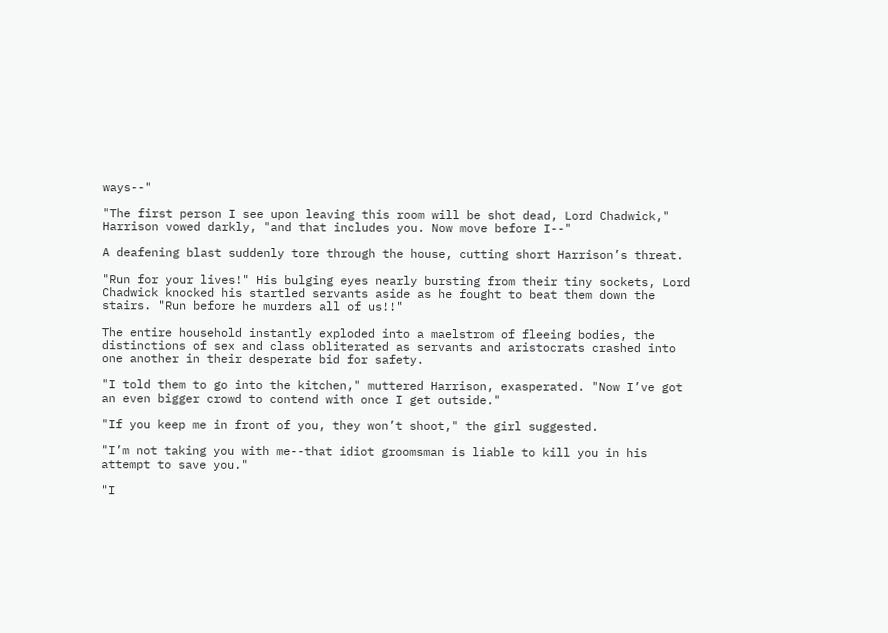ways--"

"The first person I see upon leaving this room will be shot dead, Lord Chadwick," Harrison vowed darkly, "and that includes you. Now move before I--"

A deafening blast suddenly tore through the house, cutting short Harrison’s threat.

"Run for your lives!" His bulging eyes nearly bursting from their tiny sockets, Lord Chadwick knocked his startled servants aside as he fought to beat them down the stairs. "Run before he murders all of us!!"

The entire household instantly exploded into a maelstrom of fleeing bodies, the distinctions of sex and class obliterated as servants and aristocrats crashed into one another in their desperate bid for safety.

"I told them to go into the kitchen," muttered Harrison, exasperated. "Now I’ve got an even bigger crowd to contend with once I get outside."

"If you keep me in front of you, they won’t shoot," the girl suggested.

"I’m not taking you with me--that idiot groomsman is liable to kill you in his attempt to save you."

"I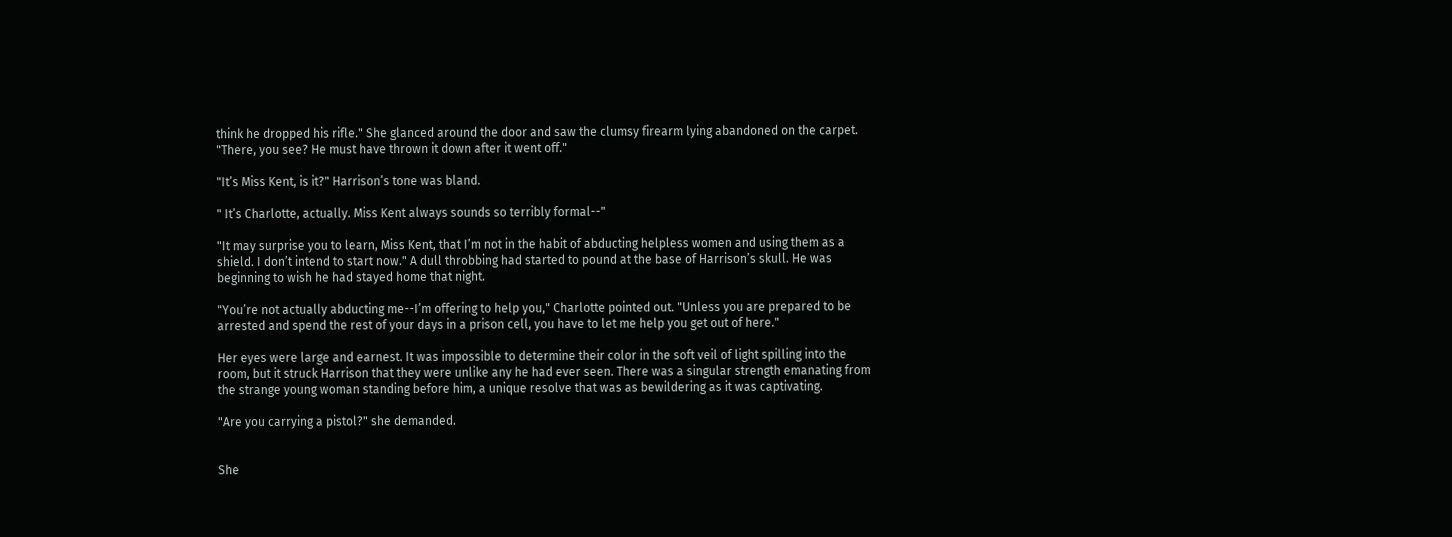think he dropped his rifle." She glanced around the door and saw the clumsy firearm lying abandoned on the carpet. "There, you see? He must have thrown it down after it went off."

"It’s Miss Kent, is it?" Harrison’s tone was bland.

" It’s Charlotte, actually. Miss Kent always sounds so terribly formal--"

"It may surprise you to learn, Miss Kent, that I’m not in the habit of abducting helpless women and using them as a shield. I don’t intend to start now." A dull throbbing had started to pound at the base of Harrison’s skull. He was beginning to wish he had stayed home that night.

"You’re not actually abducting me--I’m offering to help you," Charlotte pointed out. "Unless you are prepared to be arrested and spend the rest of your days in a prison cell, you have to let me help you get out of here."

Her eyes were large and earnest. It was impossible to determine their color in the soft veil of light spilling into the room, but it struck Harrison that they were unlike any he had ever seen. There was a singular strength emanating from the strange young woman standing before him, a unique resolve that was as bewildering as it was captivating.

"Are you carrying a pistol?" she demanded.


She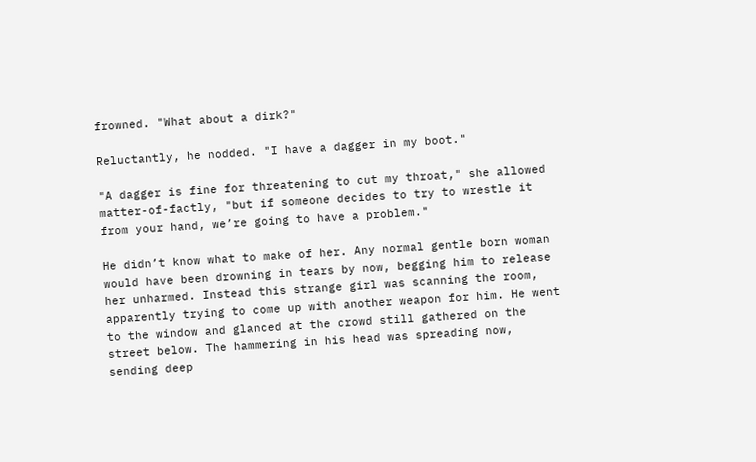frowned. "What about a dirk?"

Reluctantly, he nodded. "I have a dagger in my boot."

"A dagger is fine for threatening to cut my throat," she allowed matter-of-factly, "but if someone decides to try to wrestle it from your hand, we’re going to have a problem."

He didn’t know what to make of her. Any normal gentle born woman would have been drowning in tears by now, begging him to release her unharmed. Instead this strange girl was scanning the room, apparently trying to come up with another weapon for him. He went to the window and glanced at the crowd still gathered on the street below. The hammering in his head was spreading now, sending deep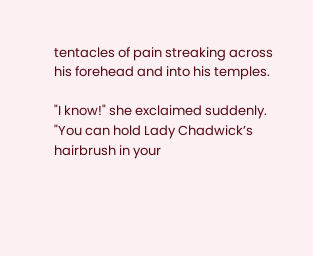tentacles of pain streaking across his forehead and into his temples.

"I know!" she exclaimed suddenly. "You can hold Lady Chadwick’s hairbrush in your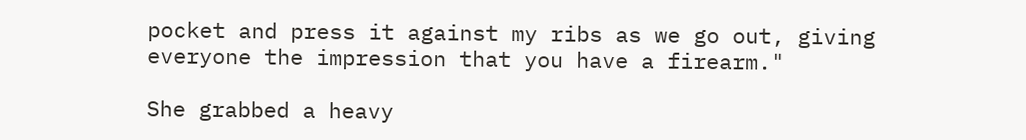pocket and press it against my ribs as we go out, giving everyone the impression that you have a firearm."

She grabbed a heavy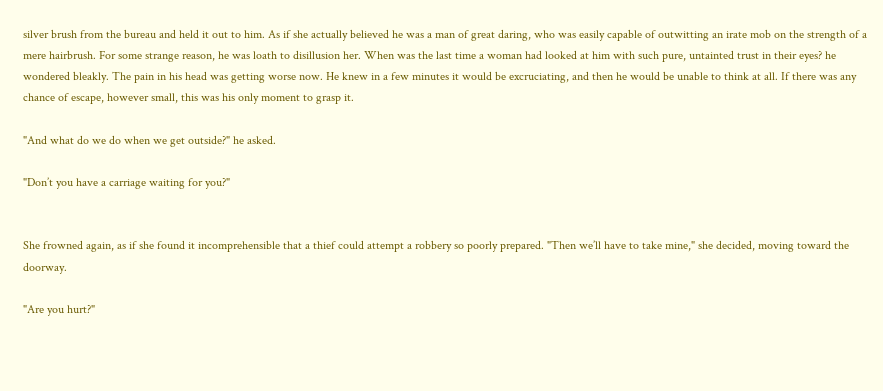silver brush from the bureau and held it out to him. As if she actually believed he was a man of great daring, who was easily capable of outwitting an irate mob on the strength of a mere hairbrush. For some strange reason, he was loath to disillusion her. When was the last time a woman had looked at him with such pure, untainted trust in their eyes? he wondered bleakly. The pain in his head was getting worse now. He knew in a few minutes it would be excruciating, and then he would be unable to think at all. If there was any chance of escape, however small, this was his only moment to grasp it.

"And what do we do when we get outside?" he asked.

"Don’t you have a carriage waiting for you?"


She frowned again, as if she found it incomprehensible that a thief could attempt a robbery so poorly prepared. "Then we’ll have to take mine," she decided, moving toward the doorway.

"Are you hurt?"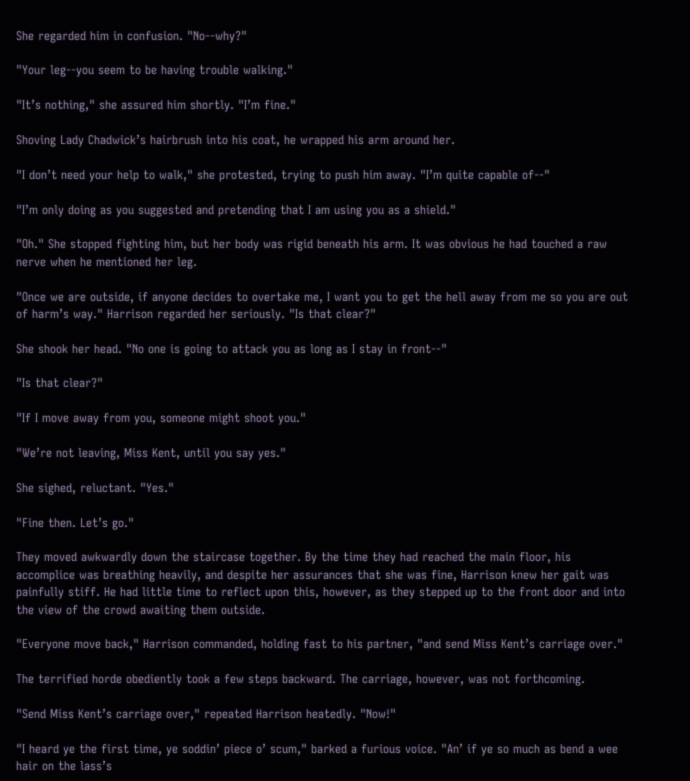She regarded him in confusion. "No--why?"

"Your leg--you seem to be having trouble walking."

"It’s nothing," she assured him shortly. "I’m fine."

Shoving Lady Chadwick’s hairbrush into his coat, he wrapped his arm around her.

"I don’t need your help to walk," she protested, trying to push him away. "I’m quite capable of--"

"I’m only doing as you suggested and pretending that I am using you as a shield."

"Oh." She stopped fighting him, but her body was rigid beneath his arm. It was obvious he had touched a raw nerve when he mentioned her leg.

"Once we are outside, if anyone decides to overtake me, I want you to get the hell away from me so you are out of harm’s way." Harrison regarded her seriously. "Is that clear?"

She shook her head. "No one is going to attack you as long as I stay in front--"

"Is that clear?"

"If I move away from you, someone might shoot you."

"We’re not leaving, Miss Kent, until you say yes."

She sighed, reluctant. "Yes."

"Fine then. Let’s go."

They moved awkwardly down the staircase together. By the time they had reached the main floor, his accomplice was breathing heavily, and despite her assurances that she was fine, Harrison knew her gait was painfully stiff. He had little time to reflect upon this, however, as they stepped up to the front door and into the view of the crowd awaiting them outside.

"Everyone move back," Harrison commanded, holding fast to his partner, "and send Miss Kent’s carriage over."

The terrified horde obediently took a few steps backward. The carriage, however, was not forthcoming.

"Send Miss Kent’s carriage over," repeated Harrison heatedly. "Now!"

"I heard ye the first time, ye soddin’ piece o’ scum," barked a furious voice. "An’ if ye so much as bend a wee hair on the lass’s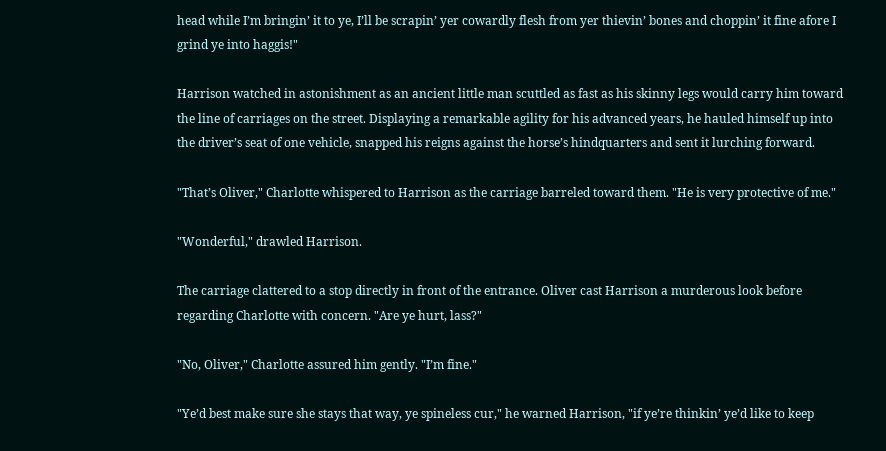head while I’m bringin’ it to ye, I’ll be scrapin’ yer cowardly flesh from yer thievin’ bones and choppin’ it fine afore I grind ye into haggis!"

Harrison watched in astonishment as an ancient little man scuttled as fast as his skinny legs would carry him toward the line of carriages on the street. Displaying a remarkable agility for his advanced years, he hauled himself up into the driver’s seat of one vehicle, snapped his reigns against the horse’s hindquarters and sent it lurching forward.

"That’s Oliver," Charlotte whispered to Harrison as the carriage barreled toward them. "He is very protective of me."

"Wonderful," drawled Harrison.

The carriage clattered to a stop directly in front of the entrance. Oliver cast Harrison a murderous look before regarding Charlotte with concern. "Are ye hurt, lass?"

"No, Oliver," Charlotte assured him gently. "I’m fine."

"Ye’d best make sure she stays that way, ye spineless cur," he warned Harrison, "if ye’re thinkin’ ye’d like to keep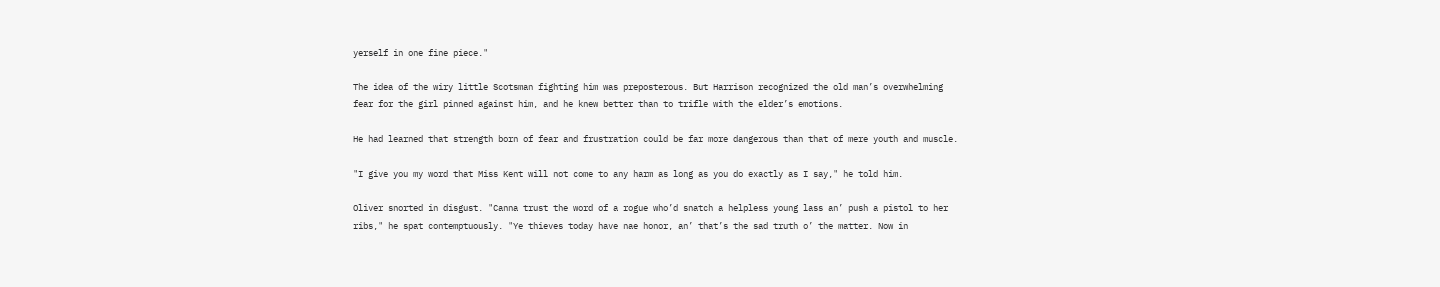yerself in one fine piece."

The idea of the wiry little Scotsman fighting him was preposterous. But Harrison recognized the old man’s overwhelming fear for the girl pinned against him, and he knew better than to trifle with the elder’s emotions.

He had learned that strength born of fear and frustration could be far more dangerous than that of mere youth and muscle.

"I give you my word that Miss Kent will not come to any harm as long as you do exactly as I say," he told him.

Oliver snorted in disgust. "Canna trust the word of a rogue who’d snatch a helpless young lass an’ push a pistol to her ribs," he spat contemptuously. "Ye thieves today have nae honor, an’ that’s the sad truth o’ the matter. Now in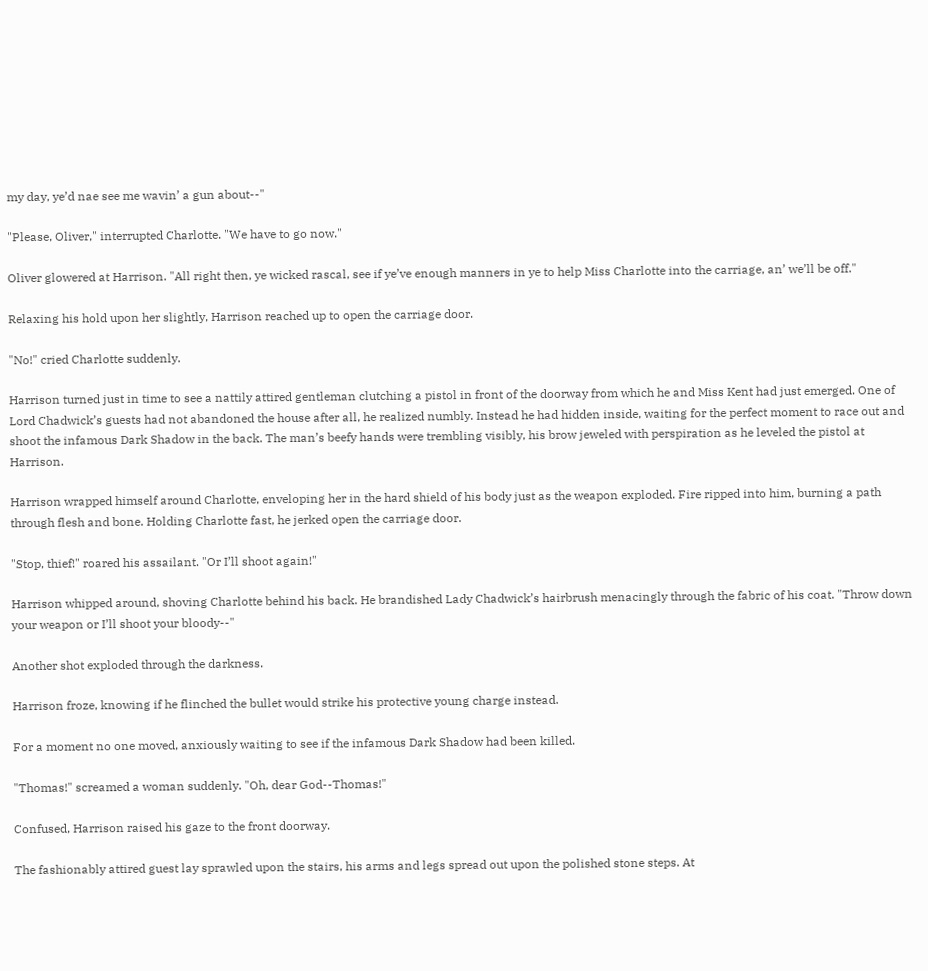my day, ye’d nae see me wavin’ a gun about--"

"Please, Oliver," interrupted Charlotte. "We have to go now."

Oliver glowered at Harrison. "All right then, ye wicked rascal, see if ye’ve enough manners in ye to help Miss Charlotte into the carriage, an’ we’ll be off."

Relaxing his hold upon her slightly, Harrison reached up to open the carriage door.

"No!" cried Charlotte suddenly.

Harrison turned just in time to see a nattily attired gentleman clutching a pistol in front of the doorway from which he and Miss Kent had just emerged. One of Lord Chadwick’s guests had not abandoned the house after all, he realized numbly. Instead he had hidden inside, waiting for the perfect moment to race out and shoot the infamous Dark Shadow in the back. The man’s beefy hands were trembling visibly, his brow jeweled with perspiration as he leveled the pistol at Harrison.

Harrison wrapped himself around Charlotte, enveloping her in the hard shield of his body just as the weapon exploded. Fire ripped into him, burning a path through flesh and bone. Holding Charlotte fast, he jerked open the carriage door.

"Stop, thief!" roared his assailant. "Or I’ll shoot again!"

Harrison whipped around, shoving Charlotte behind his back. He brandished Lady Chadwick’s hairbrush menacingly through the fabric of his coat. "Throw down your weapon or I’ll shoot your bloody--"

Another shot exploded through the darkness.

Harrison froze, knowing if he flinched the bullet would strike his protective young charge instead.

For a moment no one moved, anxiously waiting to see if the infamous Dark Shadow had been killed.

"Thomas!" screamed a woman suddenly. "Oh, dear God--Thomas!"

Confused, Harrison raised his gaze to the front doorway.

The fashionably attired guest lay sprawled upon the stairs, his arms and legs spread out upon the polished stone steps. At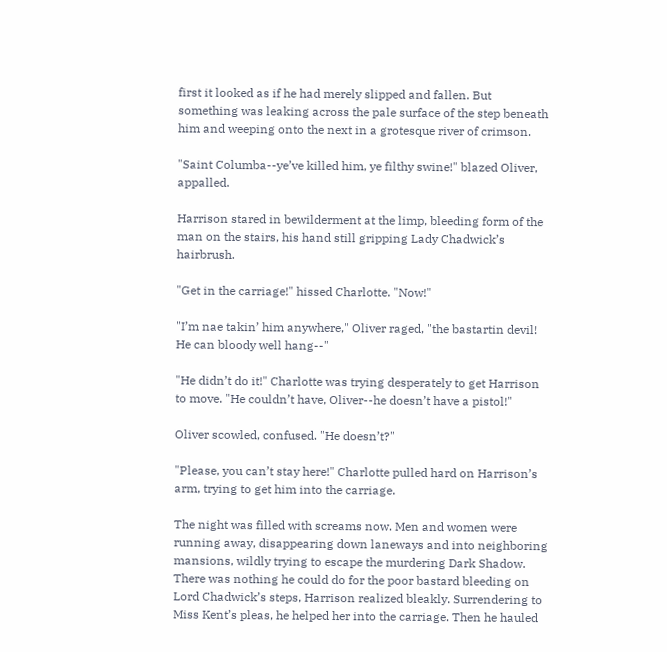first it looked as if he had merely slipped and fallen. But something was leaking across the pale surface of the step beneath him and weeping onto the next in a grotesque river of crimson.

"Saint Columba--ye’ve killed him, ye filthy swine!" blazed Oliver, appalled.

Harrison stared in bewilderment at the limp, bleeding form of the man on the stairs, his hand still gripping Lady Chadwick’s hairbrush.

"Get in the carriage!" hissed Charlotte. "Now!"

"I’m nae takin’ him anywhere," Oliver raged, "the bastartin devil! He can bloody well hang--"

"He didn’t do it!" Charlotte was trying desperately to get Harrison to move. "He couldn’t have, Oliver--he doesn’t have a pistol!"

Oliver scowled, confused. "He doesn’t?"

"Please, you can’t stay here!" Charlotte pulled hard on Harrison’s arm, trying to get him into the carriage.

The night was filled with screams now. Men and women were running away, disappearing down laneways and into neighboring mansions, wildly trying to escape the murdering Dark Shadow. There was nothing he could do for the poor bastard bleeding on Lord Chadwick’s steps, Harrison realized bleakly. Surrendering to Miss Kent’s pleas, he helped her into the carriage. Then he hauled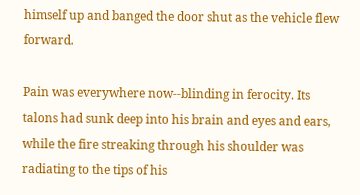himself up and banged the door shut as the vehicle flew forward.

Pain was everywhere now--blinding in ferocity. Its talons had sunk deep into his brain and eyes and ears, while the fire streaking through his shoulder was radiating to the tips of his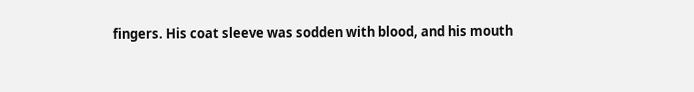fingers. His coat sleeve was sodden with blood, and his mouth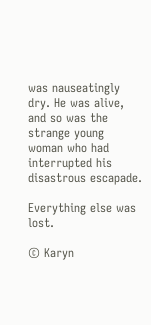was nauseatingly dry. He was alive, and so was the strange young woman who had interrupted his disastrous escapade.

Everything else was lost.

© Karyn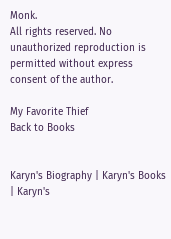Monk.
All rights reserved. No unauthorized reproduction is permitted without express consent of the author.

My Favorite Thief
Back to Books


Karyn's Biography | Karyn's Books | Karyn's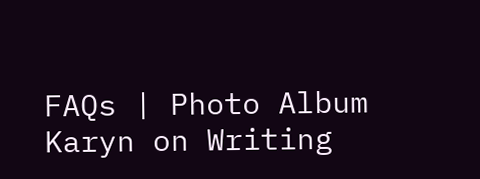FAQs | Photo Album
Karyn on Writing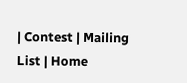| Contest | Mailing List | Home